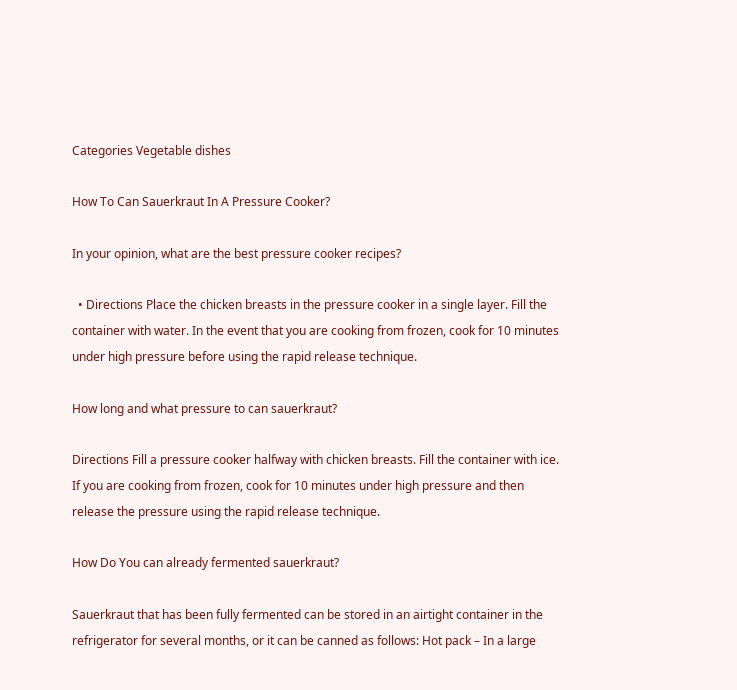Categories Vegetable dishes

How To Can Sauerkraut In A Pressure Cooker?

In your opinion, what are the best pressure cooker recipes?

  • Directions Place the chicken breasts in the pressure cooker in a single layer. Fill the container with water. In the event that you are cooking from frozen, cook for 10 minutes under high pressure before using the rapid release technique.

How long and what pressure to can sauerkraut?

Directions Fill a pressure cooker halfway with chicken breasts. Fill the container with ice. If you are cooking from frozen, cook for 10 minutes under high pressure and then release the pressure using the rapid release technique.

How Do You can already fermented sauerkraut?

Sauerkraut that has been fully fermented can be stored in an airtight container in the refrigerator for several months, or it can be canned as follows: Hot pack – In a large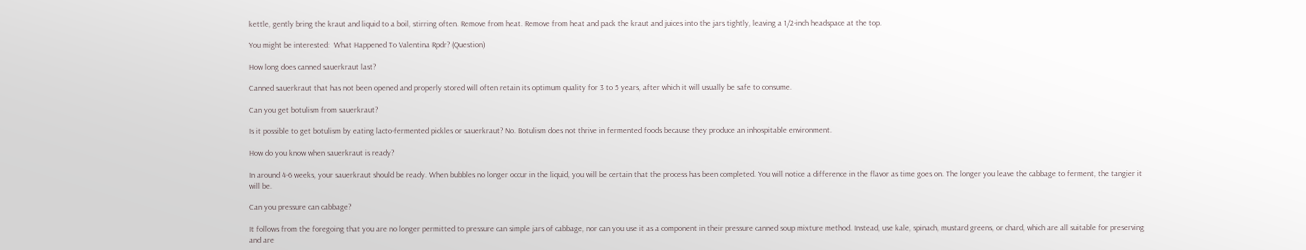kettle, gently bring the kraut and liquid to a boil, stirring often. Remove from heat. Remove from heat and pack the kraut and juices into the jars tightly, leaving a 1/2-inch headspace at the top.

You might be interested:  What Happened To Valentina Rpdr? (Question)

How long does canned sauerkraut last?

Canned sauerkraut that has not been opened and properly stored will often retain its optimum quality for 3 to 5 years, after which it will usually be safe to consume.

Can you get botulism from sauerkraut?

Is it possible to get botulism by eating lacto-fermented pickles or sauerkraut? No. Botulism does not thrive in fermented foods because they produce an inhospitable environment.

How do you know when sauerkraut is ready?

In around 4-6 weeks, your sauerkraut should be ready. When bubbles no longer occur in the liquid, you will be certain that the process has been completed. You will notice a difference in the flavor as time goes on. The longer you leave the cabbage to ferment, the tangier it will be.

Can you pressure can cabbage?

It follows from the foregoing that you are no longer permitted to pressure can simple jars of cabbage, nor can you use it as a component in their pressure canned soup mixture method. Instead, use kale, spinach, mustard greens, or chard, which are all suitable for preserving and are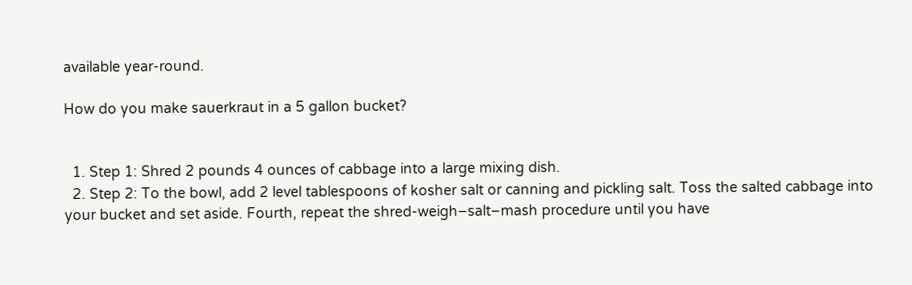available year-round.

How do you make sauerkraut in a 5 gallon bucket?


  1. Step 1: Shred 2 pounds 4 ounces of cabbage into a large mixing dish.
  2. Step 2: To the bowl, add 2 level tablespoons of kosher salt or canning and pickling salt. Toss the salted cabbage into your bucket and set aside. Fourth, repeat the shred-weigh–salt–mash procedure until you have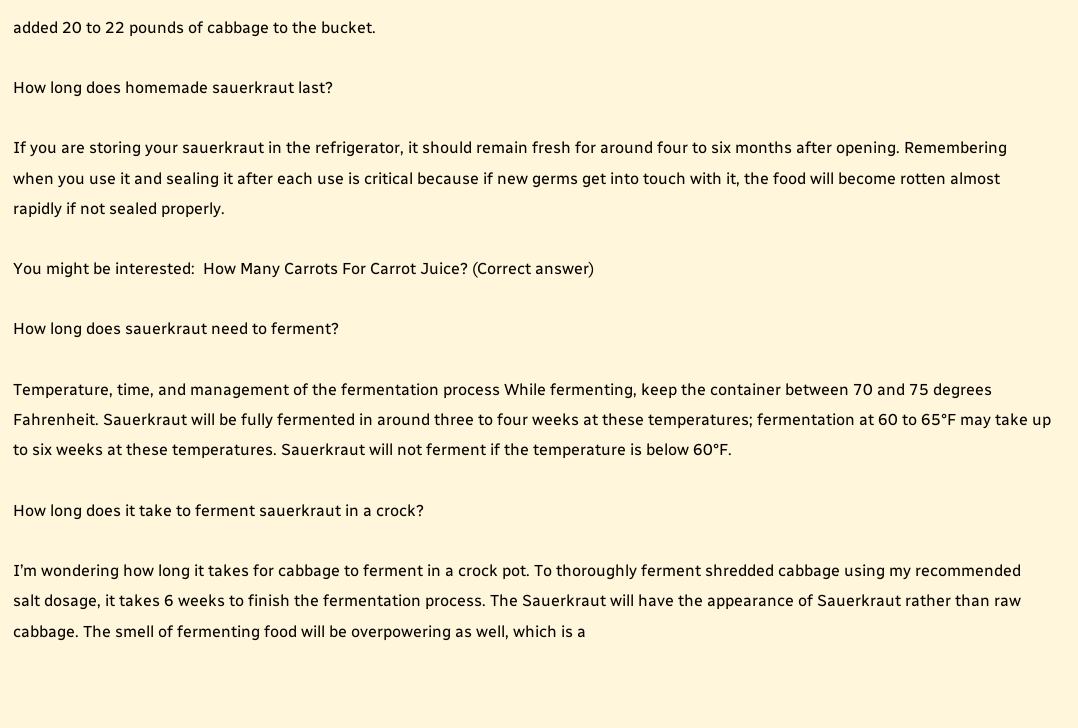added 20 to 22 pounds of cabbage to the bucket.

How long does homemade sauerkraut last?

If you are storing your sauerkraut in the refrigerator, it should remain fresh for around four to six months after opening. Remembering when you use it and sealing it after each use is critical because if new germs get into touch with it, the food will become rotten almost rapidly if not sealed properly.

You might be interested:  How Many Carrots For Carrot Juice? (Correct answer)

How long does sauerkraut need to ferment?

Temperature, time, and management of the fermentation process While fermenting, keep the container between 70 and 75 degrees Fahrenheit. Sauerkraut will be fully fermented in around three to four weeks at these temperatures; fermentation at 60 to 65°F may take up to six weeks at these temperatures. Sauerkraut will not ferment if the temperature is below 60°F.

How long does it take to ferment sauerkraut in a crock?

I’m wondering how long it takes for cabbage to ferment in a crock pot. To thoroughly ferment shredded cabbage using my recommended salt dosage, it takes 6 weeks to finish the fermentation process. The Sauerkraut will have the appearance of Sauerkraut rather than raw cabbage. The smell of fermenting food will be overpowering as well, which is a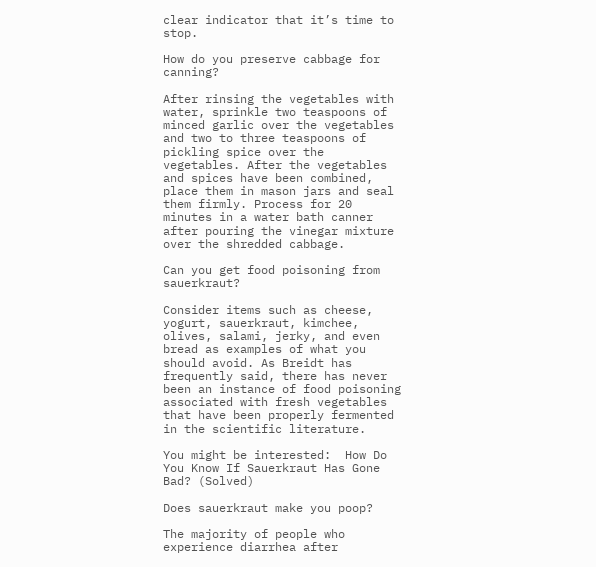clear indicator that it’s time to stop.

How do you preserve cabbage for canning?

After rinsing the vegetables with water, sprinkle two teaspoons of minced garlic over the vegetables and two to three teaspoons of pickling spice over the vegetables. After the vegetables and spices have been combined, place them in mason jars and seal them firmly. Process for 20 minutes in a water bath canner after pouring the vinegar mixture over the shredded cabbage.

Can you get food poisoning from sauerkraut?

Consider items such as cheese, yogurt, sauerkraut, kimchee, olives, salami, jerky, and even bread as examples of what you should avoid. As Breidt has frequently said, there has never been an instance of food poisoning associated with fresh vegetables that have been properly fermented in the scientific literature.

You might be interested:  How Do You Know If Sauerkraut Has Gone Bad? (Solved)

Does sauerkraut make you poop?

The majority of people who experience diarrhea after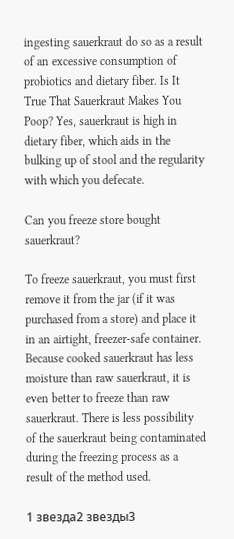ingesting sauerkraut do so as a result of an excessive consumption of probiotics and dietary fiber. Is It True That Sauerkraut Makes You Poop? Yes, sauerkraut is high in dietary fiber, which aids in the bulking up of stool and the regularity with which you defecate.

Can you freeze store bought sauerkraut?

To freeze sauerkraut, you must first remove it from the jar (if it was purchased from a store) and place it in an airtight, freezer-safe container. Because cooked sauerkraut has less moisture than raw sauerkraut, it is even better to freeze than raw sauerkraut. There is less possibility of the sauerkraut being contaminated during the freezing process as a result of the method used.

1 звезда2 звезды3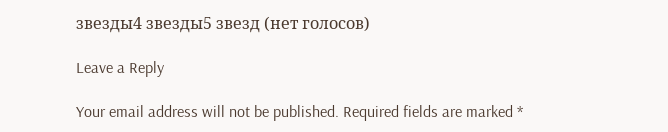звезды4 звезды5 звезд (нет голосов)

Leave a Reply

Your email address will not be published. Required fields are marked *